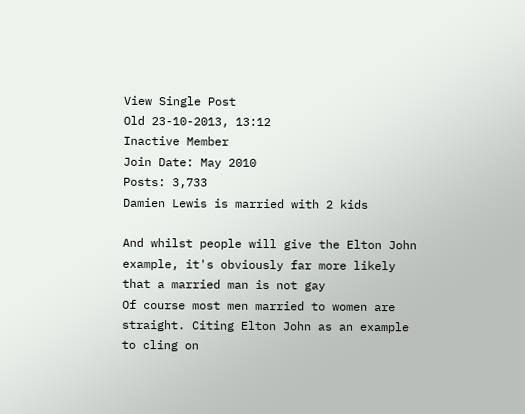View Single Post
Old 23-10-2013, 13:12
Inactive Member
Join Date: May 2010
Posts: 3,733
Damien Lewis is married with 2 kids

And whilst people will give the Elton John example, it's obviously far more likely that a married man is not gay
Of course most men married to women are straight. Citing Elton John as an example to cling on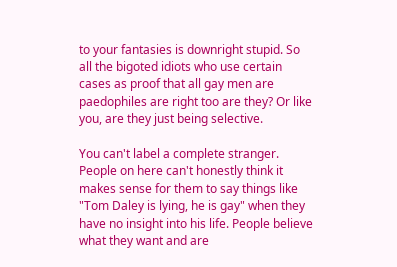to your fantasies is downright stupid. So all the bigoted idiots who use certain cases as proof that all gay men are paedophiles are right too are they? Or like you, are they just being selective.

You can't label a complete stranger. People on here can't honestly think it makes sense for them to say things like "Tom Daley is lying, he is gay" when they have no insight into his life. People believe what they want and are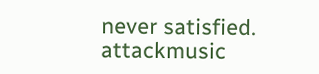never satisfied.
attackmusic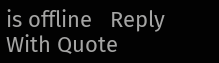is offline   Reply With Quote